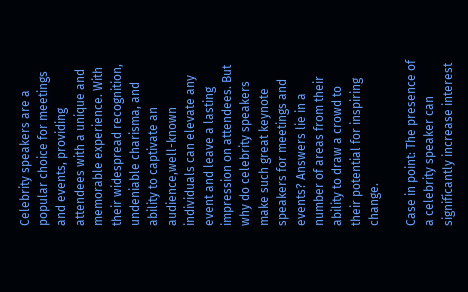Celebrity speakers are a popular choice for meetings and events, providing attendees with a unique and memorable experience. With their widespread recognition, undeniable charisma, and ability to captivate an audience,well-known individuals can elevate any event and leave a lasting impression on attendees. But why do celebrity speakers make such great keynote speakers for meetings and events? Answers lie in a number of areas from their ability to draw a crowd to their potential for inspiring change.

Case in point: The presence of a celebrity speaker can significantly increase interest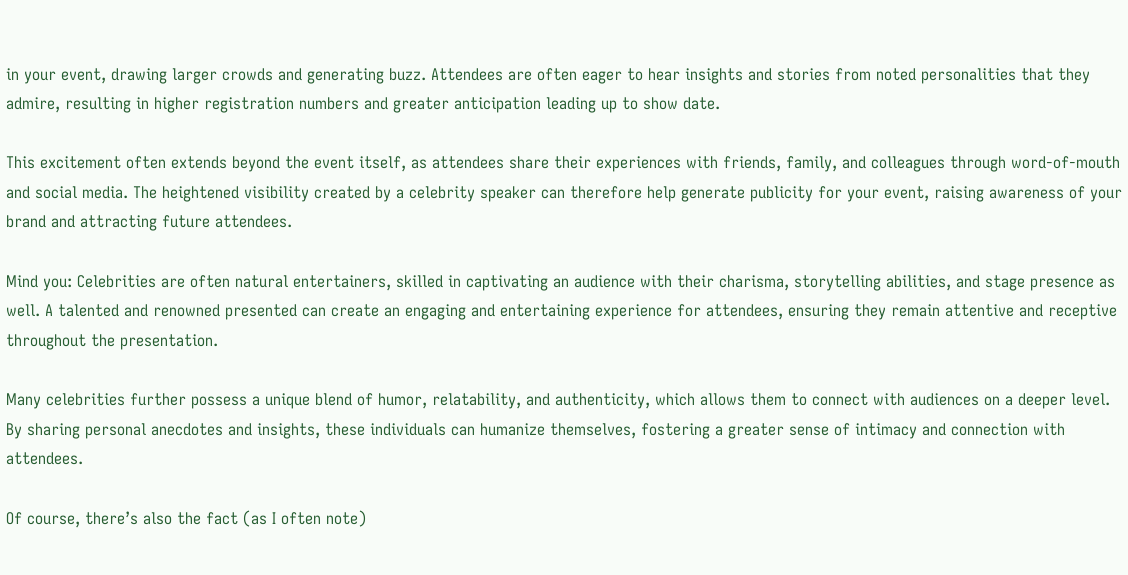in your event, drawing larger crowds and generating buzz. Attendees are often eager to hear insights and stories from noted personalities that they admire, resulting in higher registration numbers and greater anticipation leading up to show date.

This excitement often extends beyond the event itself, as attendees share their experiences with friends, family, and colleagues through word-of-mouth and social media. The heightened visibility created by a celebrity speaker can therefore help generate publicity for your event, raising awareness of your brand and attracting future attendees.

Mind you: Celebrities are often natural entertainers, skilled in captivating an audience with their charisma, storytelling abilities, and stage presence as well. A talented and renowned presented can create an engaging and entertaining experience for attendees, ensuring they remain attentive and receptive throughout the presentation.

Many celebrities further possess a unique blend of humor, relatability, and authenticity, which allows them to connect with audiences on a deeper level. By sharing personal anecdotes and insights, these individuals can humanize themselves, fostering a greater sense of intimacy and connection with attendees.

Of course, there’s also the fact (as I often note)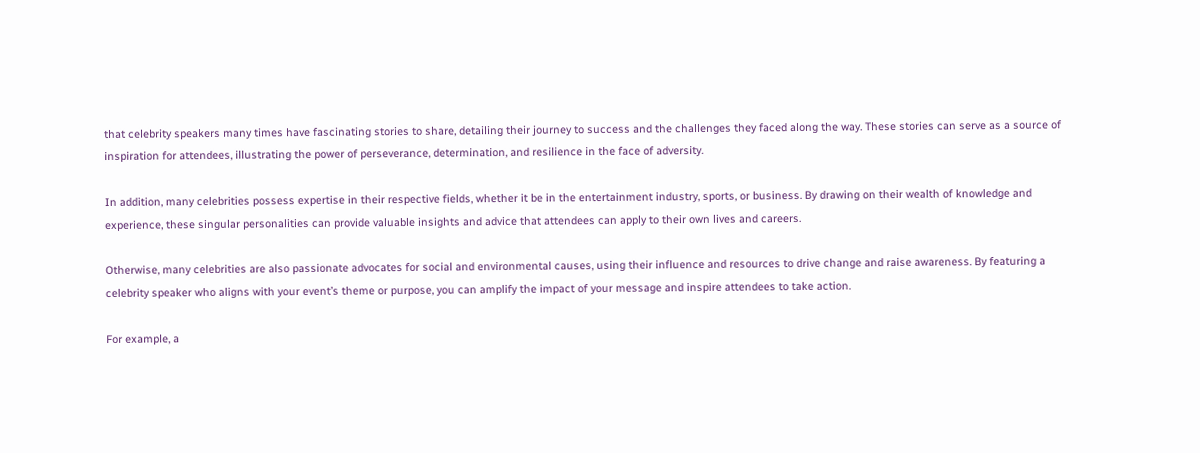that celebrity speakers many times have fascinating stories to share, detailing their journey to success and the challenges they faced along the way. These stories can serve as a source of inspiration for attendees, illustrating the power of perseverance, determination, and resilience in the face of adversity.

In addition, many celebrities possess expertise in their respective fields, whether it be in the entertainment industry, sports, or business. By drawing on their wealth of knowledge and experience, these singular personalities can provide valuable insights and advice that attendees can apply to their own lives and careers.

Otherwise, many celebrities are also passionate advocates for social and environmental causes, using their influence and resources to drive change and raise awareness. By featuring a celebrity speaker who aligns with your event’s theme or purpose, you can amplify the impact of your message and inspire attendees to take action.

For example, a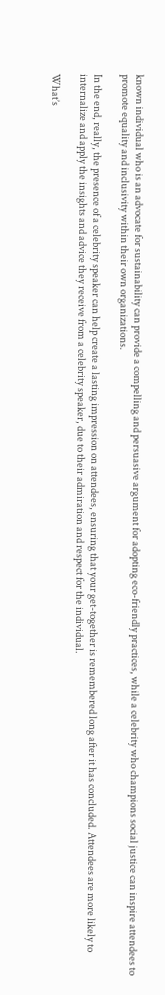known individual who is an advocate for sustainability can provide a compelling and persuasive argument for adopting eco-friendly practices, while a celebrity who champions social justice can inspire attendees to promote equality and inclusivity within their own organizations.

In the end, really, the presence of a celebrity speaker can help create a lasting impression on attendees, ensuring that your get-together is remembered long after it has concluded. Attendees are more likely to internalize and apply the insights and advice they receive from a celebrity speaker, due to their admiration and respect for the individual.

What’s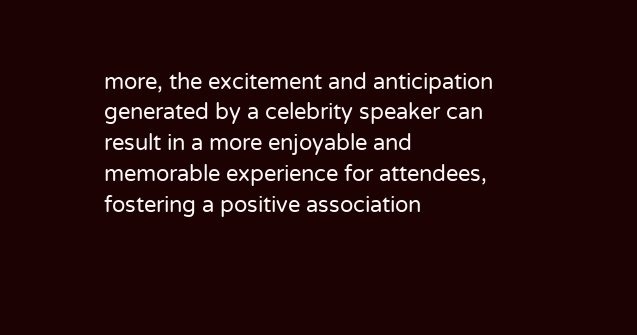more, the excitement and anticipation generated by a celebrity speaker can result in a more enjoyable and memorable experience for attendees, fostering a positive association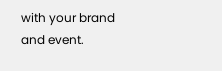with your brand and event.